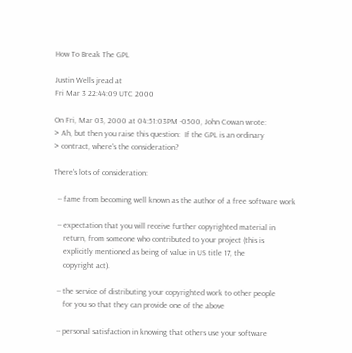How To Break The GPL

Justin Wells jread at
Fri Mar 3 22:44:09 UTC 2000

On Fri, Mar 03, 2000 at 04:51:03PM -0500, John Cowan wrote:
> Ah, but then you raise this question:  If the GPL is an ordinary
> contract, where's the consideration?

There's lots of consideration:

  -- fame from becoming well known as the author of a free software work

  -- expectation that you will receive further copyrighted material in
     return, from someone who contributed to your project (this is
     explicitly mentioned as being of value in US title 17, the
     copyright act).

  -- the service of distributing your copyrighted work to other people
     for you so that they can provide one of the above

  -- personal satisfaction in knowing that others use your software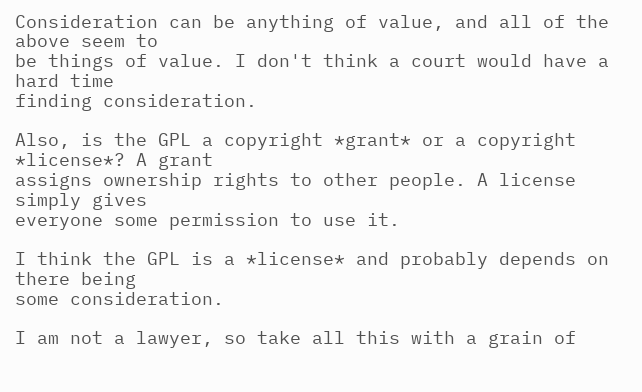Consideration can be anything of value, and all of the above seem to
be things of value. I don't think a court would have a hard time
finding consideration.

Also, is the GPL a copyright *grant* or a copyright *license*? A grant
assigns ownership rights to other people. A license simply gives
everyone some permission to use it.

I think the GPL is a *license* and probably depends on there being
some consideration.

I am not a lawyer, so take all this with a grain of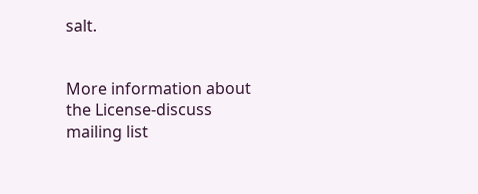salt.


More information about the License-discuss mailing list